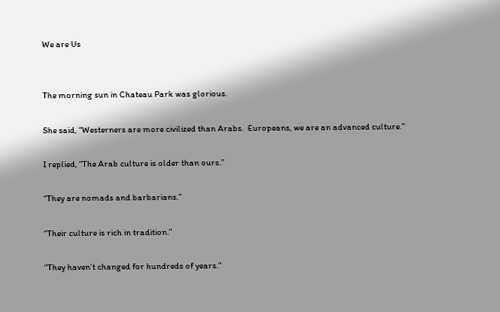We are Us


The morning sun in Chateau Park was glorious.

She said, “Westerners are more civilized than Arabs.  Europeans, we are an advanced culture.”

I replied, “The Arab culture is older than ours.”

“They are nomads and barbarians.”

“Their culture is rich in tradition.”

“They haven’t changed for hundreds of years.”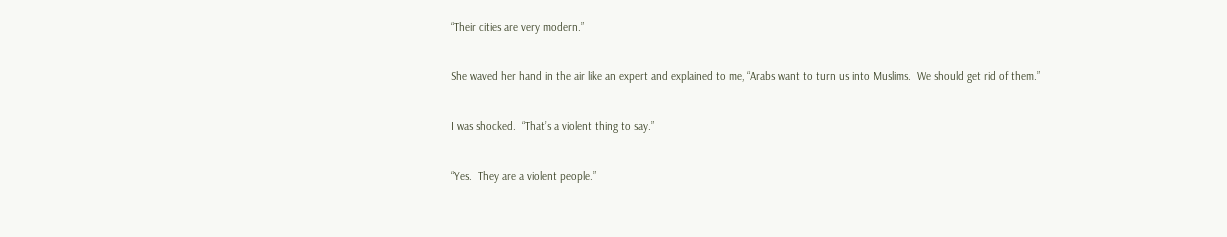“Their cities are very modern.”

She waved her hand in the air like an expert and explained to me, “Arabs want to turn us into Muslims.  We should get rid of them.”

I was shocked.  “That’s a violent thing to say.”

“Yes.  They are a violent people.”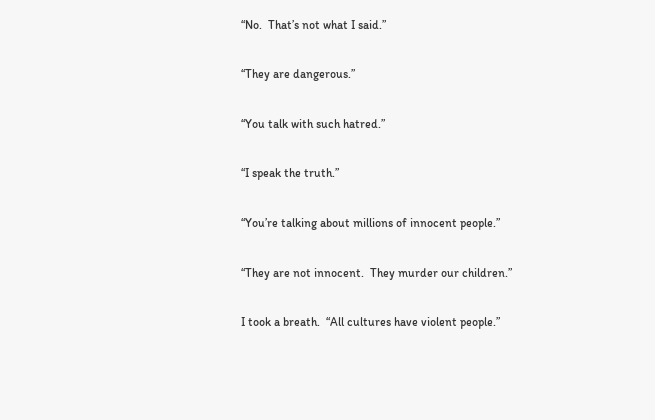“No.  That’s not what I said.”

“They are dangerous.”

“You talk with such hatred.”

“I speak the truth.”

“You’re talking about millions of innocent people.”

“They are not innocent.  They murder our children.”

I took a breath.  “All cultures have violent people.”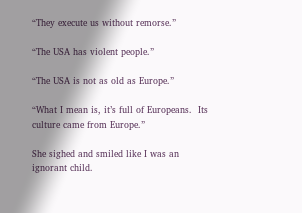“They execute us without remorse.”

“The USA has violent people.”

“The USA is not as old as Europe.”

“What I mean is, it’s full of Europeans.  Its culture came from Europe.”

She sighed and smiled like I was an ignorant child.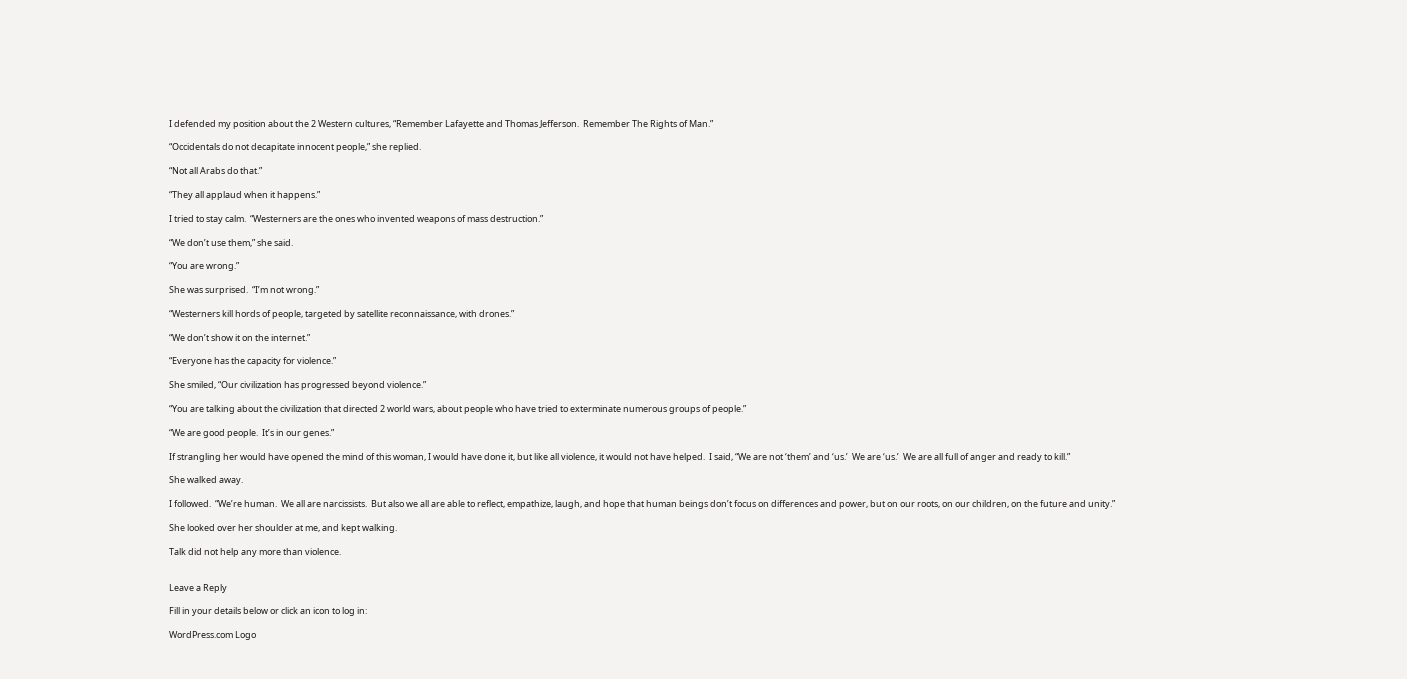I defended my position about the 2 Western cultures, “Remember Lafayette and Thomas Jefferson.  Remember The Rights of Man.”

“Occidentals do not decapitate innocent people,” she replied.

“Not all Arabs do that.”

“They all applaud when it happens.”

I tried to stay calm.  “Westerners are the ones who invented weapons of mass destruction.”

“We don’t use them,” she said.

“You are wrong.”

She was surprised.  “I’m not wrong.”

“Westerners kill hords of people, targeted by satellite reconnaissance, with drones.”

“We don’t show it on the internet.”

“Everyone has the capacity for violence.”

She smiled, “Our civilization has progressed beyond violence.”

“You are talking about the civilization that directed 2 world wars, about people who have tried to exterminate numerous groups of people.”

“We are good people.  It’s in our genes.”

If strangling her would have opened the mind of this woman, I would have done it, but like all violence, it would not have helped.  I said, “We are not ‘them’ and ‘us.’  We are ‘us.’  We are all full of anger and ready to kill.”

She walked away.

I followed.  “We’re human.  We all are narcissists.  But also we all are able to reflect, empathize, laugh, and hope that human beings don’t focus on differences and power, but on our roots, on our children, on the future and unity.”

She looked over her shoulder at me, and kept walking.

Talk did not help any more than violence.


Leave a Reply

Fill in your details below or click an icon to log in:

WordPress.com Logo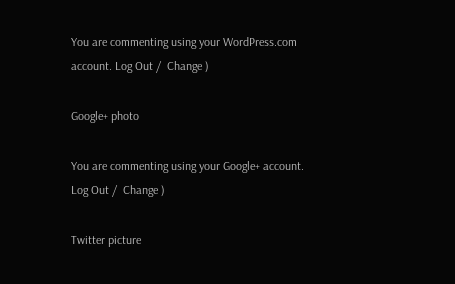You are commenting using your WordPress.com account. Log Out /  Change )

Google+ photo

You are commenting using your Google+ account. Log Out /  Change )

Twitter picture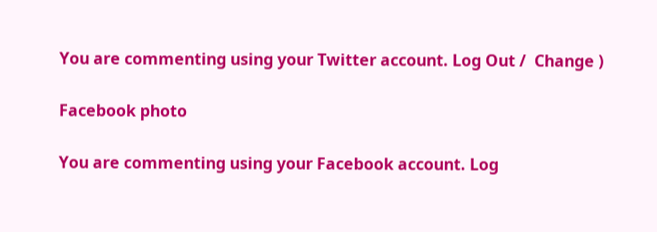You are commenting using your Twitter account. Log Out /  Change )

Facebook photo

You are commenting using your Facebook account. Log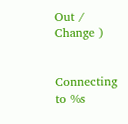Out /  Change )


Connecting to %s